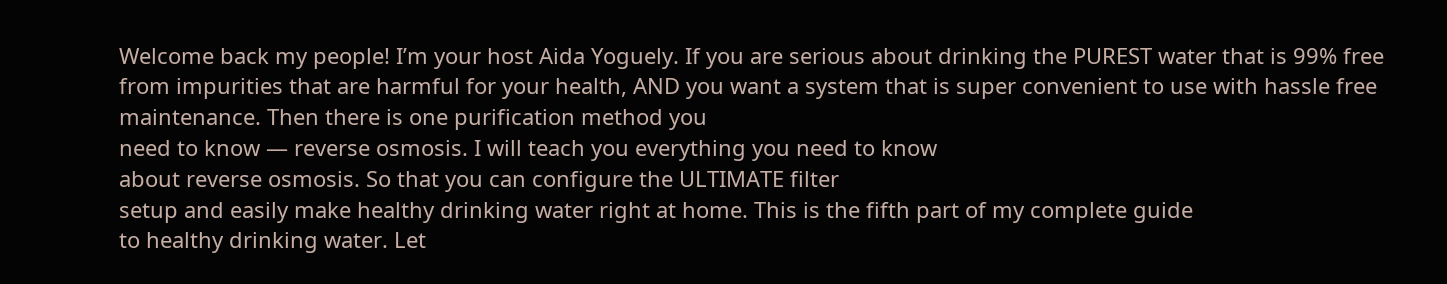Welcome back my people! I’m your host Aida Yoguely. If you are serious about drinking the PUREST water that is 99% free from impurities that are harmful for your health, AND you want a system that is super convenient to use with hassle free maintenance. Then there is one purification method you
need to know — reverse osmosis. I will teach you everything you need to know
about reverse osmosis. So that you can configure the ULTIMATE filter
setup and easily make healthy drinking water right at home. This is the fifth part of my complete guide
to healthy drinking water. Let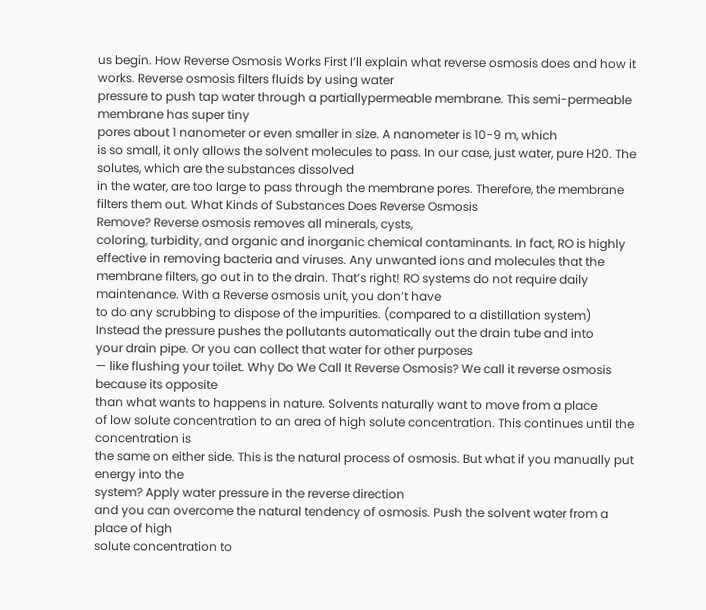us begin. How Reverse Osmosis Works First I’ll explain what reverse osmosis does and how it works. Reverse osmosis filters fluids by using water
pressure to push tap water through a partiallypermeable membrane. This semi-permeable membrane has super tiny
pores about 1 nanometer or even smaller in size. A nanometer is 10-9 m, which
is so small, it only allows the solvent molecules to pass. In our case, just water, pure H20. The solutes, which are the substances dissolved
in the water, are too large to pass through the membrane pores. Therefore, the membrane filters them out. What Kinds of Substances Does Reverse Osmosis
Remove? Reverse osmosis removes all minerals, cysts,
coloring, turbidity, and organic and inorganic chemical contaminants. In fact, RO is highly effective in removing bacteria and viruses. Any unwanted ions and molecules that the membrane filters, go out in to the drain. That’s right! RO systems do not require daily maintenance. With a Reverse osmosis unit, you don’t have
to do any scrubbing to dispose of the impurities. (compared to a distillation system)
Instead the pressure pushes the pollutants automatically out the drain tube and into
your drain pipe. Or you can collect that water for other purposes
— like flushing your toilet. Why Do We Call It Reverse Osmosis? We call it reverse osmosis because its opposite
than what wants to happens in nature. Solvents naturally want to move from a place
of low solute concentration to an area of high solute concentration. This continues until the concentration is
the same on either side. This is the natural process of osmosis. But what if you manually put energy into the
system? Apply water pressure in the reverse direction
and you can overcome the natural tendency of osmosis. Push the solvent water from a place of high
solute concentration to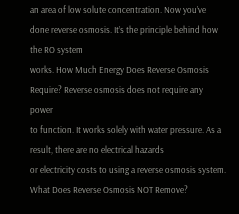an area of low solute concentration. Now you’ve done reverse osmosis. It’s the principle behind how the RO system
works. How Much Energy Does Reverse Osmosis Require? Reverse osmosis does not require any power
to function. It works solely with water pressure. As a result, there are no electrical hazards
or electricity costs to using a reverse osmosis system. What Does Reverse Osmosis NOT Remove?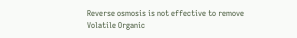Reverse osmosis is not effective to remove
Volatile Organic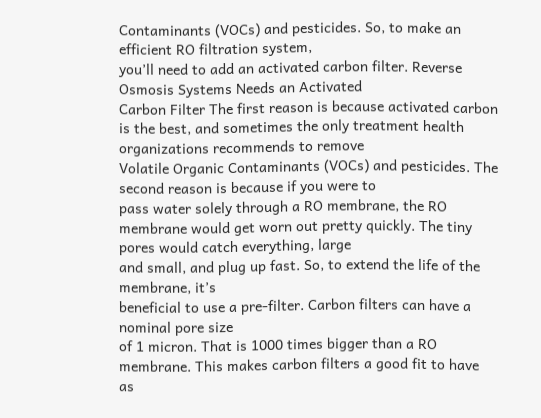Contaminants (VOCs) and pesticides. So, to make an efficient RO filtration system,
you’ll need to add an activated carbon filter. Reverse Osmosis Systems Needs an Activated
Carbon Filter The first reason is because activated carbon
is the best, and sometimes the only treatment health organizations recommends to remove
Volatile Organic Contaminants (VOCs) and pesticides. The second reason is because if you were to
pass water solely through a RO membrane, the RO membrane would get worn out pretty quickly. The tiny pores would catch everything, large
and small, and plug up fast. So, to extend the life of the membrane, it’s
beneficial to use a pre-filter. Carbon filters can have a nominal pore size
of 1 micron. That is 1000 times bigger than a RO membrane. This makes carbon filters a good fit to have
as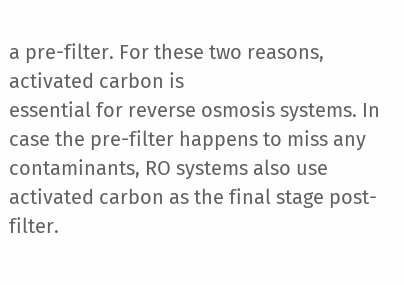a pre-filter. For these two reasons, activated carbon is
essential for reverse osmosis systems. In case the pre-filter happens to miss any
contaminants, RO systems also use activated carbon as the final stage post-filter.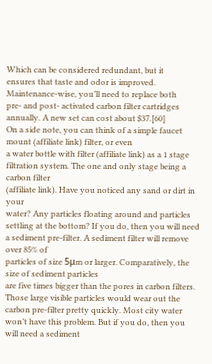Which can be considered redundant, but it
ensures that taste and odor is improved. Maintenance-wise, you’ll need to replace both
pre- and post- activated carbon filter cartridges annually. A new set can cost about $37.[60]
On a side note, you can think of a simple faucet mount (affiliate link) filter, or even
a water bottle with filter (affiliate link) as a 1 stage filtration system. The one and only stage being a carbon filter
(affiliate link). Have you noticed any sand or dirt in your
water? Any particles floating around and particles
settling at the bottom? If you do, then you will need a sediment pre-filter. A sediment filter will remove over 85% of
particles of size 5μm or larger. Comparatively, the size of sediment particles
are five times bigger than the pores in carbon filters. Those large visible particles would wear out the carbon pre-filter pretty quickly. Most city water won’t have this problem. But if you do, then you will need a sediment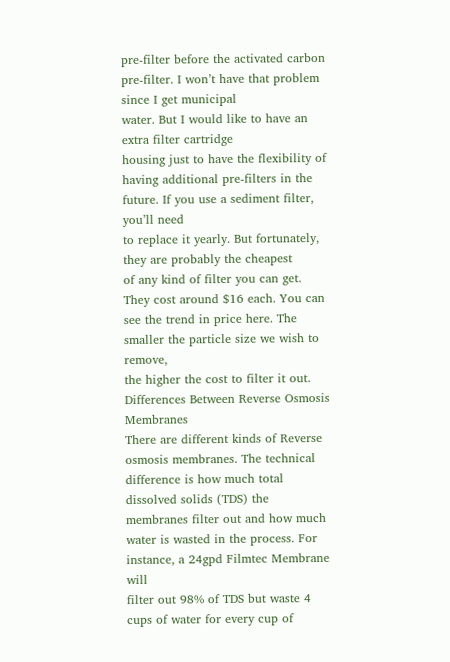pre-filter before the activated carbon pre-filter. I won’t have that problem since I get municipal
water. But I would like to have an extra filter cartridge
housing just to have the flexibility of having additional pre-filters in the future. If you use a sediment filter, you’ll need
to replace it yearly. But fortunately, they are probably the cheapest
of any kind of filter you can get. They cost around $16 each. You can see the trend in price here. The smaller the particle size we wish to remove,
the higher the cost to filter it out. Differences Between Reverse Osmosis Membranes
There are different kinds of Reverse osmosis membranes. The technical difference is how much total
dissolved solids (TDS) the membranes filter out and how much water is wasted in the process. For instance, a 24gpd Filmtec Membrane will
filter out 98% of TDS but waste 4 cups of water for every cup of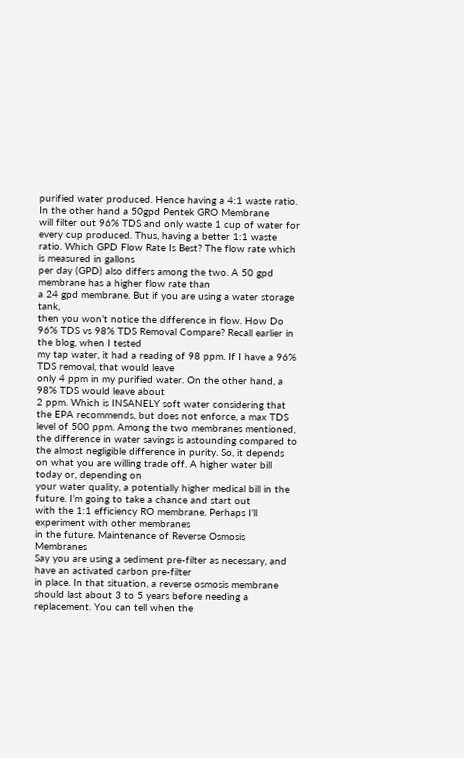purified water produced. Hence having a 4:1 waste ratio. In the other hand a 50gpd Pentek GRO Membrane
will filter out 96% TDS and only waste 1 cup of water for every cup produced. Thus, having a better 1:1 waste ratio. Which GPD Flow Rate Is Best? The flow rate which is measured in gallons
per day (GPD) also differs among the two. A 50 gpd membrane has a higher flow rate than
a 24 gpd membrane. But if you are using a water storage tank,
then you won’t notice the difference in flow. How Do 96% TDS vs 98% TDS Removal Compare? Recall earlier in the blog, when I tested
my tap water, it had a reading of 98 ppm. If I have a 96% TDS removal, that would leave
only 4 ppm in my purified water. On the other hand, a 98% TDS would leave about
2 ppm. Which is INSANELY soft water considering that the EPA recommends, but does not enforce, a max TDS level of 500 ppm. Among the two membranes mentioned, the difference in water savings is astounding compared to the almost negligible difference in purity. So, it depends on what you are willing trade off. A higher water bill today or, depending on
your water quality, a potentially higher medical bill in the future. I’m going to take a chance and start out
with the 1:1 efficiency RO membrane. Perhaps I’ll experiment with other membranes
in the future. Maintenance of Reverse Osmosis Membranes
Say you are using a sediment pre-filter as necessary, and have an activated carbon pre-filter
in place. In that situation, a reverse osmosis membrane
should last about 3 to 5 years before needing a replacement. You can tell when the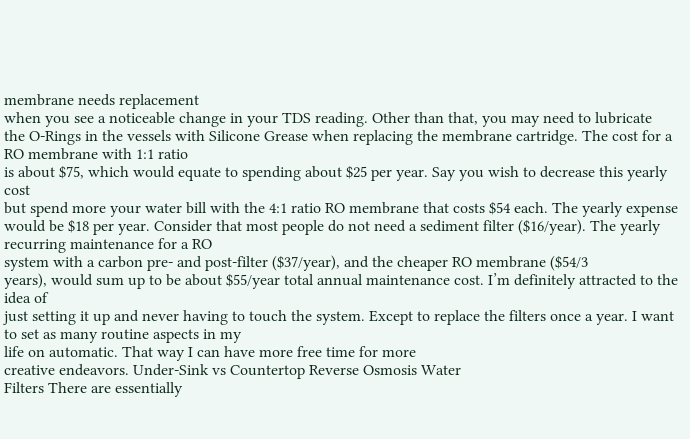membrane needs replacement
when you see a noticeable change in your TDS reading. Other than that, you may need to lubricate
the O-Rings in the vessels with Silicone Grease when replacing the membrane cartridge. The cost for a RO membrane with 1:1 ratio
is about $75, which would equate to spending about $25 per year. Say you wish to decrease this yearly cost
but spend more your water bill with the 4:1 ratio RO membrane that costs $54 each. The yearly expense would be $18 per year. Consider that most people do not need a sediment filter ($16/year). The yearly recurring maintenance for a RO
system with a carbon pre- and post-filter ($37/year), and the cheaper RO membrane ($54/3
years), would sum up to be about $55/year total annual maintenance cost. I’m definitely attracted to the idea of
just setting it up and never having to touch the system. Except to replace the filters once a year. I want to set as many routine aspects in my
life on automatic. That way I can have more free time for more
creative endeavors. Under-Sink vs Countertop Reverse Osmosis Water
Filters There are essentially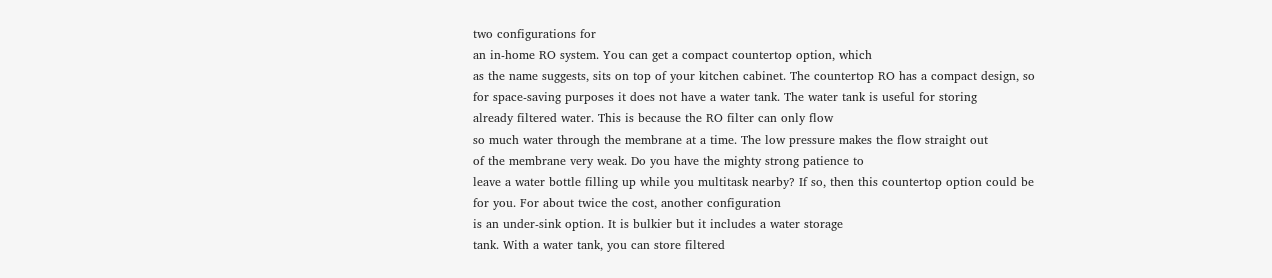two configurations for
an in-home RO system. You can get a compact countertop option, which
as the name suggests, sits on top of your kitchen cabinet. The countertop RO has a compact design, so
for space-saving purposes it does not have a water tank. The water tank is useful for storing
already filtered water. This is because the RO filter can only flow
so much water through the membrane at a time. The low pressure makes the flow straight out
of the membrane very weak. Do you have the mighty strong patience to
leave a water bottle filling up while you multitask nearby? If so, then this countertop option could be
for you. For about twice the cost, another configuration
is an under-sink option. It is bulkier but it includes a water storage
tank. With a water tank, you can store filtered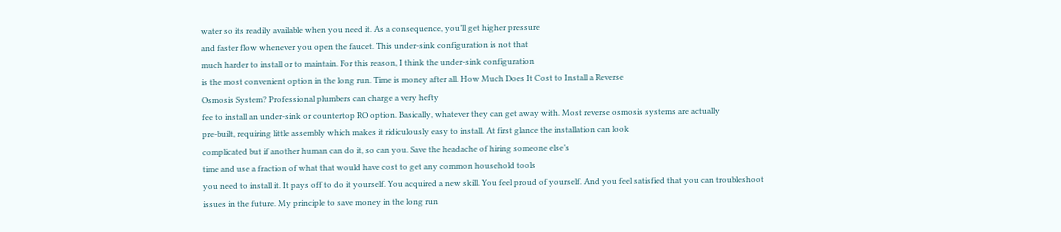water so its readily available when you need it. As a consequence, you’ll get higher pressure
and faster flow whenever you open the faucet. This under-sink configuration is not that
much harder to install or to maintain. For this reason, I think the under-sink configuration
is the most convenient option in the long run. Time is money after all. How Much Does It Cost to Install a Reverse
Osmosis System? Professional plumbers can charge a very hefty
fee to install an under-sink or countertop RO option. Basically, whatever they can get away with. Most reverse osmosis systems are actually
pre-built, requiring little assembly which makes it ridiculously easy to install. At first glance the installation can look
complicated but if another human can do it, so can you. Save the headache of hiring someone else’s
time and use a fraction of what that would have cost to get any common household tools
you need to install it. It pays off to do it yourself. You acquired a new skill. You feel proud of yourself. And you feel satisfied that you can troubleshoot
issues in the future. My principle to save money in the long run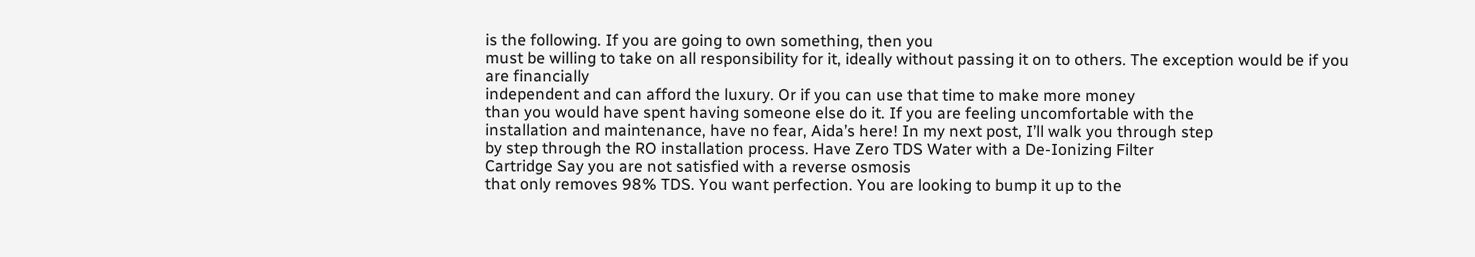is the following. If you are going to own something, then you
must be willing to take on all responsibility for it, ideally without passing it on to others. The exception would be if you are financially
independent and can afford the luxury. Or if you can use that time to make more money
than you would have spent having someone else do it. If you are feeling uncomfortable with the
installation and maintenance, have no fear, Aida’s here! In my next post, I’ll walk you through step
by step through the RO installation process. Have Zero TDS Water with a De-Ionizing Filter
Cartridge Say you are not satisfied with a reverse osmosis
that only removes 98% TDS. You want perfection. You are looking to bump it up to the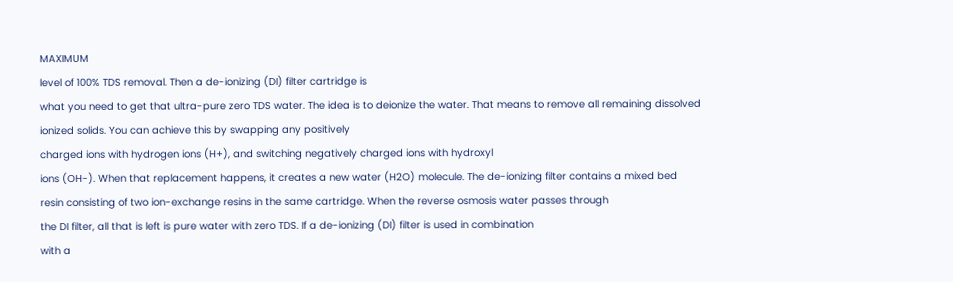MAXIMUM
level of 100% TDS removal. Then a de-ionizing (DI) filter cartridge is
what you need to get that ultra-pure zero TDS water. The idea is to deionize the water. That means to remove all remaining dissolved
ionized solids. You can achieve this by swapping any positively
charged ions with hydrogen ions (H+), and switching negatively charged ions with hydroxyl
ions (OH-). When that replacement happens, it creates a new water (H2O) molecule. The de-ionizing filter contains a mixed bed
resin consisting of two ion-exchange resins in the same cartridge. When the reverse osmosis water passes through
the DI filter, all that is left is pure water with zero TDS. If a de-ionizing (DI) filter is used in combination
with a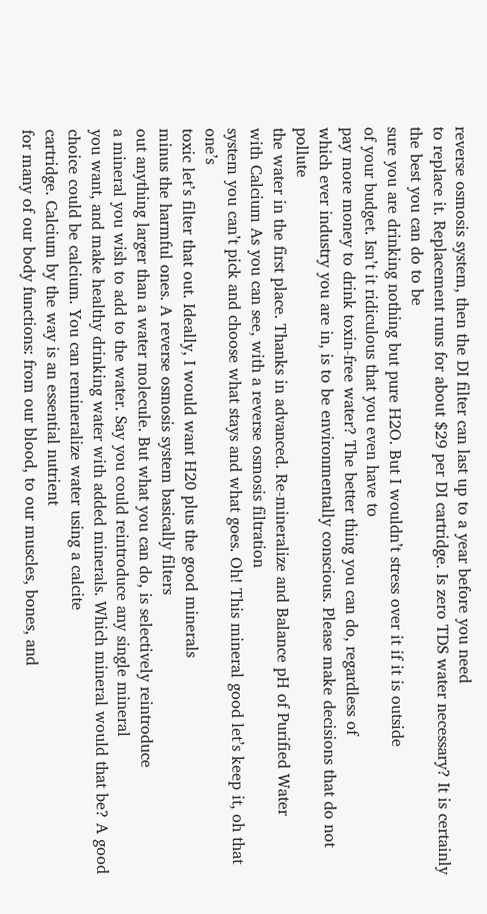reverse osmosis system, then the DI filter can last up to a year before you need
to replace it. Replacement runs for about $29 per DI cartridge. Is zero TDS water necessary? It is certainly the best you can do to be
sure you are drinking nothing but pure H2O. But I wouldn’t stress over it if it is outside
of your budget. Isn’t it ridiculous that you even have to
pay more money to drink toxin-free water? The better thing you can do, regardless of
which ever industry you are in, is to be environmentally conscious. Please make decisions that do not pollute
the water in the first place. Thanks in advanced. Re-mineralize and Balance pH of Purified Water
with Calcium As you can see, with a reverse osmosis filtration
system you can’t pick and choose what stays and what goes. Oh! This mineral good let’s keep it, oh that one’s
toxic let’s filter that out. Ideally, I would want H20 plus the good minerals
minus the harmful ones. A reverse osmosis system basically filters
out anything larger than a water molecule. But what you can do, is selectively reintroduce
a mineral you wish to add to the water. Say you could reintroduce any single mineral
you want, and make healthy drinking water with added minerals. Which mineral would that be? A good choice could be calcium. You can remineralize water using a calcite
cartridge. Calcium by the way is an essential nutrient
for many of our body functions: from our blood, to our muscles, bones, and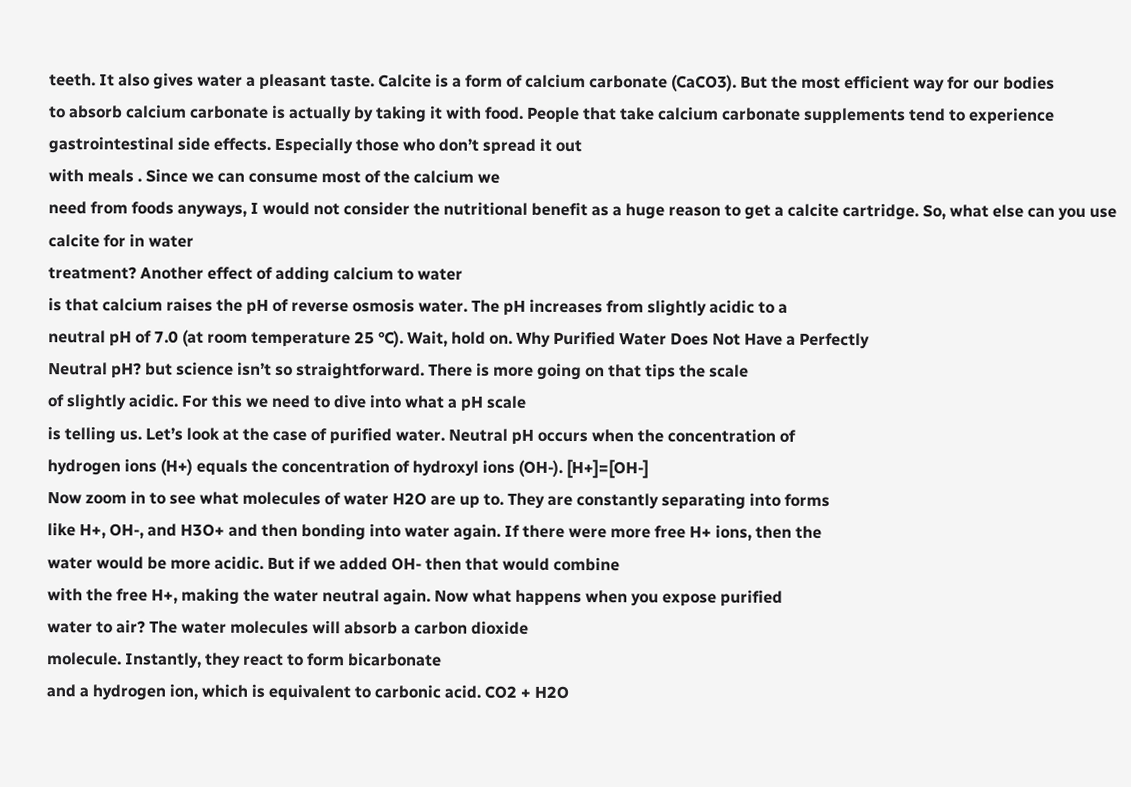teeth. It also gives water a pleasant taste. Calcite is a form of calcium carbonate (CaCO3). But the most efficient way for our bodies
to absorb calcium carbonate is actually by taking it with food. People that take calcium carbonate supplements tend to experience gastrointestinal side effects. Especially those who don’t spread it out
with meals . Since we can consume most of the calcium we
need from foods anyways, I would not consider the nutritional benefit as a huge reason to get a calcite cartridge. So, what else can you use calcite for in water
treatment? Another effect of adding calcium to water
is that calcium raises the pH of reverse osmosis water. The pH increases from slightly acidic to a
neutral pH of 7.0 (at room temperature 25 °C). Wait, hold on. Why Purified Water Does Not Have a Perfectly
Neutral pH? but science isn’t so straightforward. There is more going on that tips the scale
of slightly acidic. For this we need to dive into what a pH scale
is telling us. Let’s look at the case of purified water. Neutral pH occurs when the concentration of
hydrogen ions (H+) equals the concentration of hydroxyl ions (OH-). [H+]=[OH-]
Now zoom in to see what molecules of water H2O are up to. They are constantly separating into forms
like H+, OH-, and H3O+ and then bonding into water again. If there were more free H+ ions, then the
water would be more acidic. But if we added OH- then that would combine
with the free H+, making the water neutral again. Now what happens when you expose purified
water to air? The water molecules will absorb a carbon dioxide
molecule. Instantly, they react to form bicarbonate
and a hydrogen ion, which is equivalent to carbonic acid. CO2 + H2O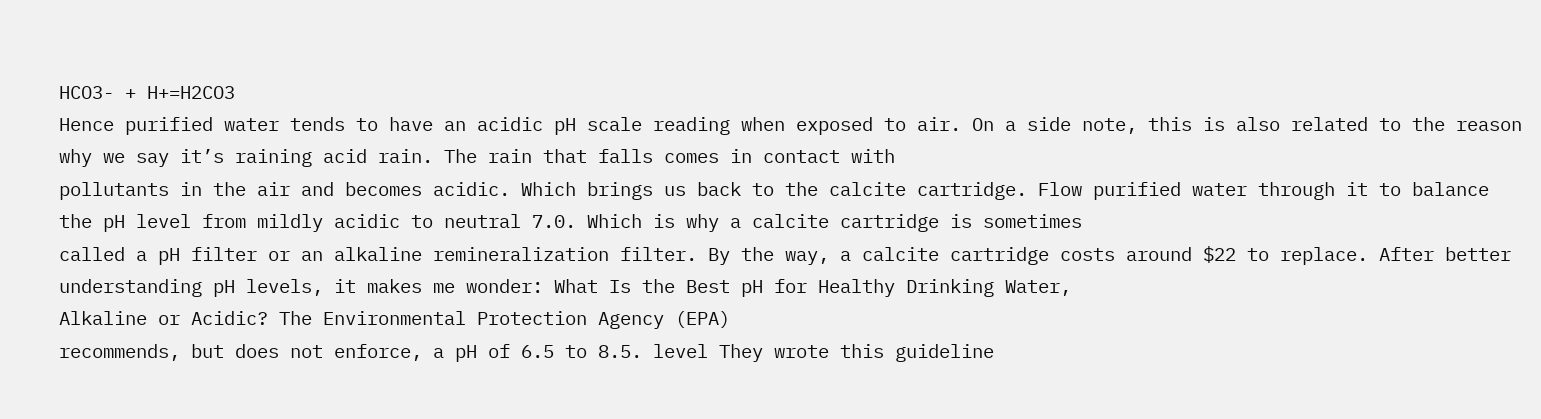HCO3- + H+=H2CO3
Hence purified water tends to have an acidic pH scale reading when exposed to air. On a side note, this is also related to the reason why we say it’s raining acid rain. The rain that falls comes in contact with
pollutants in the air and becomes acidic. Which brings us back to the calcite cartridge. Flow purified water through it to balance
the pH level from mildly acidic to neutral 7.0. Which is why a calcite cartridge is sometimes
called a pH filter or an alkaline remineralization filter. By the way, a calcite cartridge costs around $22 to replace. After better understanding pH levels, it makes me wonder: What Is the Best pH for Healthy Drinking Water,
Alkaline or Acidic? The Environmental Protection Agency (EPA)
recommends, but does not enforce, a pH of 6.5 to 8.5. level They wrote this guideline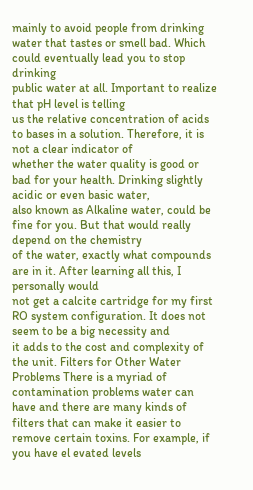mainly to avoid people from drinking water that tastes or smell bad. Which could eventually lead you to stop drinking
public water at all. Important to realize that pH level is telling
us the relative concentration of acids to bases in a solution. Therefore, it is not a clear indicator of
whether the water quality is good or bad for your health. Drinking slightly acidic or even basic water,
also known as Alkaline water, could be fine for you. But that would really depend on the chemistry
of the water, exactly what compounds are in it. After learning all this, I personally would
not get a calcite cartridge for my first RO system configuration. It does not seem to be a big necessity and
it adds to the cost and complexity of the unit. Filters for Other Water Problems There is a myriad of contamination problems water can have and there are many kinds of filters that can make it easier to remove certain toxins. For example, if you have el evated levels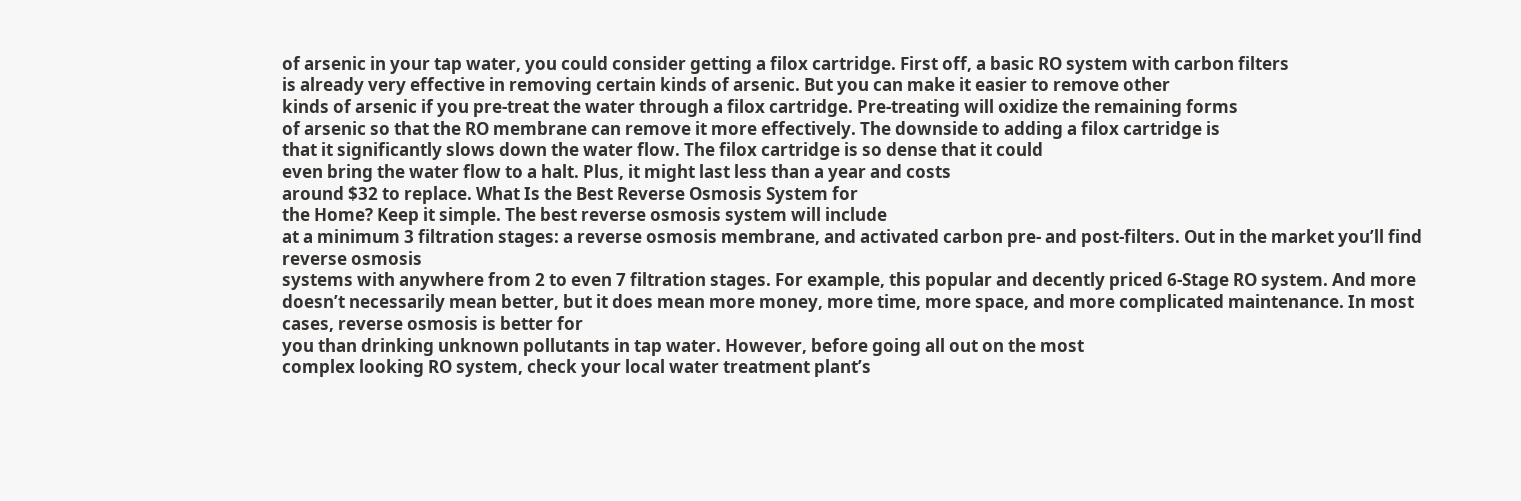of arsenic in your tap water, you could consider getting a filox cartridge. First off, a basic RO system with carbon filters
is already very effective in removing certain kinds of arsenic. But you can make it easier to remove other
kinds of arsenic if you pre-treat the water through a filox cartridge. Pre-treating will oxidize the remaining forms
of arsenic so that the RO membrane can remove it more effectively. The downside to adding a filox cartridge is
that it significantly slows down the water flow. The filox cartridge is so dense that it could
even bring the water flow to a halt. Plus, it might last less than a year and costs
around $32 to replace. What Is the Best Reverse Osmosis System for
the Home? Keep it simple. The best reverse osmosis system will include
at a minimum 3 filtration stages: a reverse osmosis membrane, and activated carbon pre- and post-filters. Out in the market you’ll find reverse osmosis
systems with anywhere from 2 to even 7 filtration stages. For example, this popular and decently priced 6-Stage RO system. And more doesn’t necessarily mean better, but it does mean more money, more time, more space, and more complicated maintenance. In most cases, reverse osmosis is better for
you than drinking unknown pollutants in tap water. However, before going all out on the most
complex looking RO system, check your local water treatment plant’s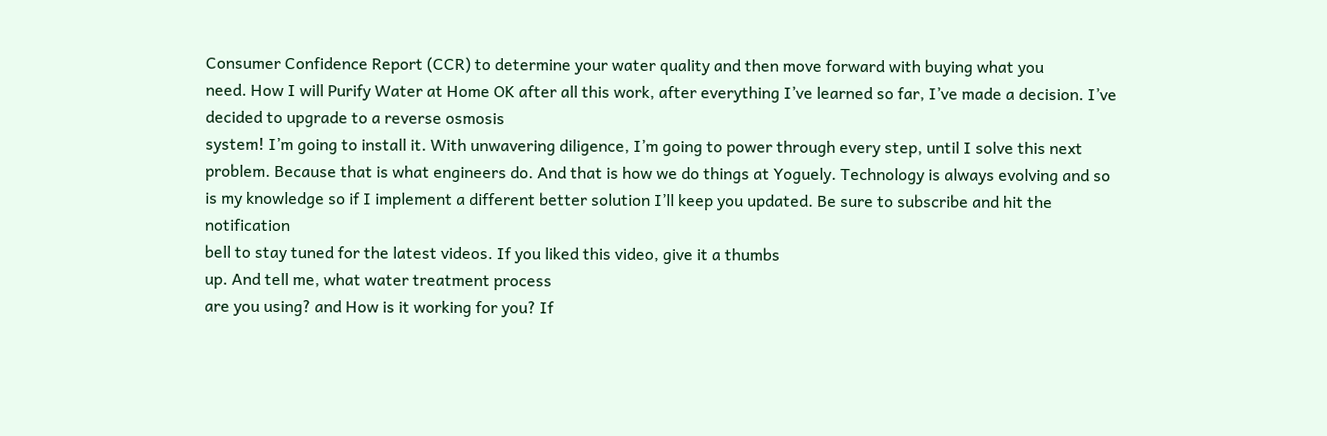Consumer Confidence Report (CCR) to determine your water quality and then move forward with buying what you
need. How I will Purify Water at Home OK after all this work, after everything I’ve learned so far, I’ve made a decision. I’ve decided to upgrade to a reverse osmosis
system! I’m going to install it. With unwavering diligence, I’m going to power through every step, until I solve this next problem. Because that is what engineers do. And that is how we do things at Yoguely. Technology is always evolving and so is my knowledge so if I implement a different better solution I’ll keep you updated. Be sure to subscribe and hit the notification
bell to stay tuned for the latest videos. If you liked this video, give it a thumbs
up. And tell me, what water treatment process
are you using? and How is it working for you? If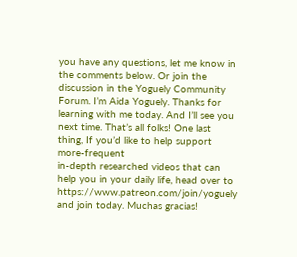you have any questions, let me know in
the comments below. Or join the discussion in the Yoguely Community
Forum. I’m Aida Yoguely. Thanks for learning with me today. And I’ll see you next time. That’s all folks! One last thing, If you’d like to help support more-frequent
in-depth researched videos that can help you in your daily life, head over to https://www.patreon.com/join/yoguely
and join today. Muchas gracias!